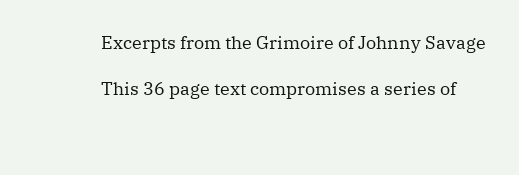Excerpts from the Grimoire of Johnny Savage

This 36 page text compromises a series of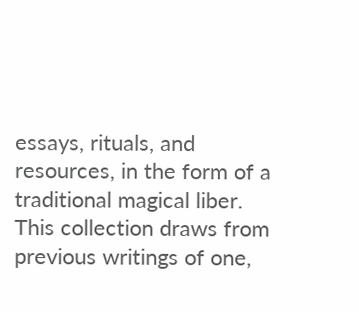essays, rituals, and resources, in the form of a traditional magical liber. This collection draws from previous writings of one,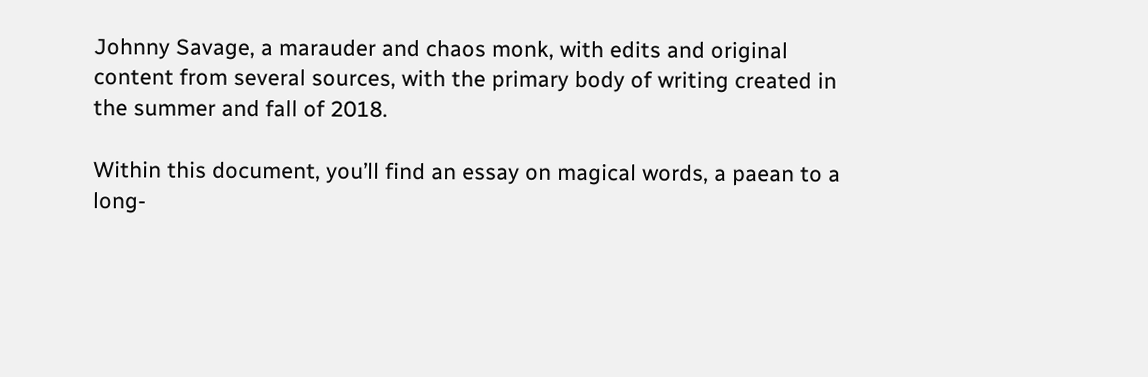Johnny Savage, a marauder and chaos monk, with edits and original content from several sources, with the primary body of writing created in the summer and fall of 2018.

Within this document, you’ll find an essay on magical words, a paean to a long-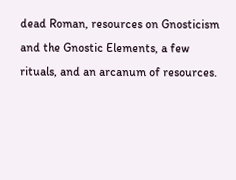dead Roman, resources on Gnosticism and the Gnostic Elements, a few rituals, and an arcanum of resources.